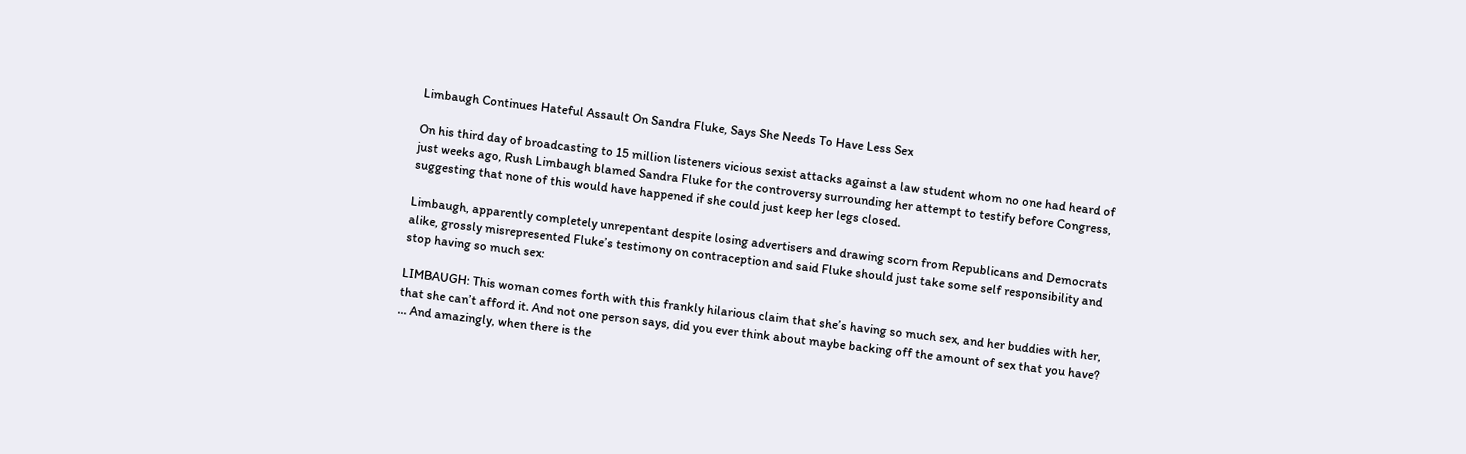Limbaugh Continues Hateful Assault On Sandra Fluke, Says She Needs To Have Less Sex

On his third day of broadcasting to 15 million listeners vicious sexist attacks against a law student whom no one had heard of just weeks ago, Rush Limbaugh blamed Sandra Fluke for the controversy surrounding her attempt to testify before Congress, suggesting that none of this would have happened if she could just keep her legs closed.

Limbaugh, apparently completely unrepentant despite losing advertisers and drawing scorn from Republicans and Democrats alike, grossly misrepresented Fluke’s testimony on contraception and said Fluke should just take some self responsibility and stop having so much sex:

LIMBAUGH: This woman comes forth with this frankly hilarious claim that she’s having so much sex, and her buddies with her, that she can’t afford it. And not one person says, did you ever think about maybe backing off the amount of sex that you have? … And amazingly, when there is the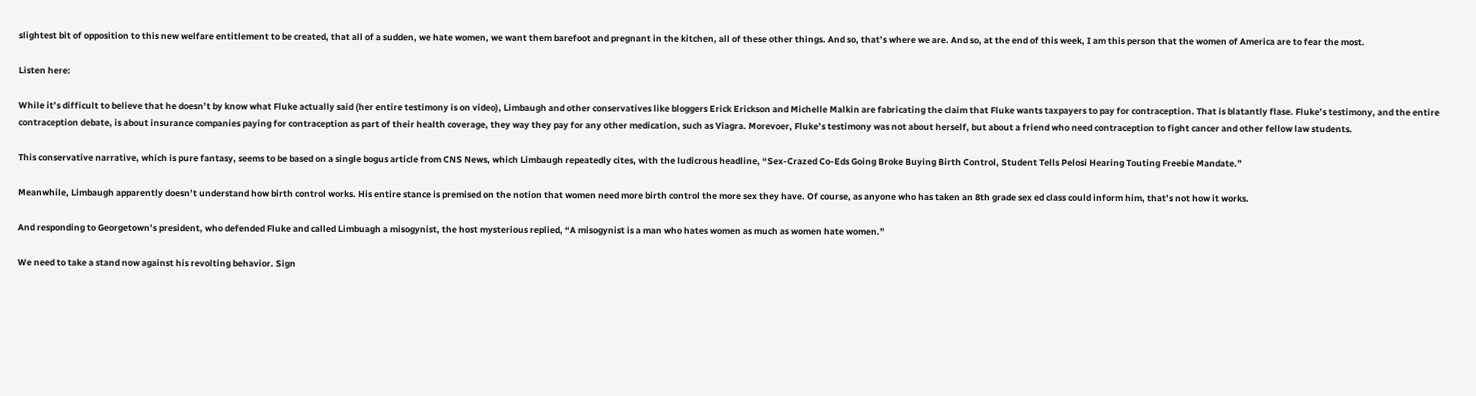slightest bit of opposition to this new welfare entitlement to be created, that all of a sudden, we hate women, we want them barefoot and pregnant in the kitchen, all of these other things. And so, that’s where we are. And so, at the end of this week, I am this person that the women of America are to fear the most.

Listen here:

While it’s difficult to believe that he doesn’t by know what Fluke actually said (her entire testimony is on video), Limbaugh and other conservatives like bloggers Erick Erickson and Michelle Malkin are fabricating the claim that Fluke wants taxpayers to pay for contraception. That is blatantly flase. Fluke’s testimony, and the entire contraception debate, is about insurance companies paying for contraception as part of their health coverage, they way they pay for any other medication, such as Viagra. Morevoer, Fluke’s testimony was not about herself, but about a friend who need contraception to fight cancer and other fellow law students.

This conservative narrative, which is pure fantasy, seems to be based on a single bogus article from CNS News, which Limbaugh repeatedly cites, with the ludicrous headline, “Sex-Crazed Co-Eds Going Broke Buying Birth Control, Student Tells Pelosi Hearing Touting Freebie Mandate.”

Meanwhile, Limbaugh apparently doesn’t understand how birth control works. His entire stance is premised on the notion that women need more birth control the more sex they have. Of course, as anyone who has taken an 8th grade sex ed class could inform him, that’s not how it works.

And responding to Georgetown’s president, who defended Fluke and called Limbuagh a misogynist, the host mysterious replied, “A misogynist is a man who hates women as much as women hate women.”

We need to take a stand now against his revolting behavior. Sign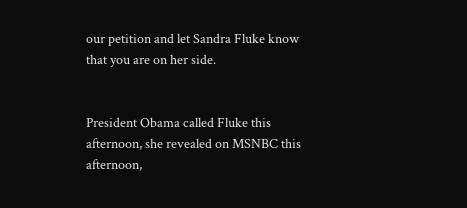our petition and let Sandra Fluke know that you are on her side.


President Obama called Fluke this afternoon, she revealed on MSNBC this afternoon,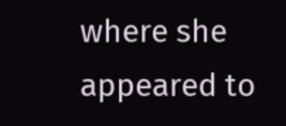where she appeared to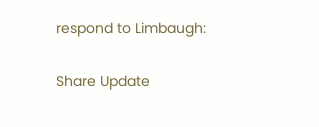respond to Limbaugh:

Share Update